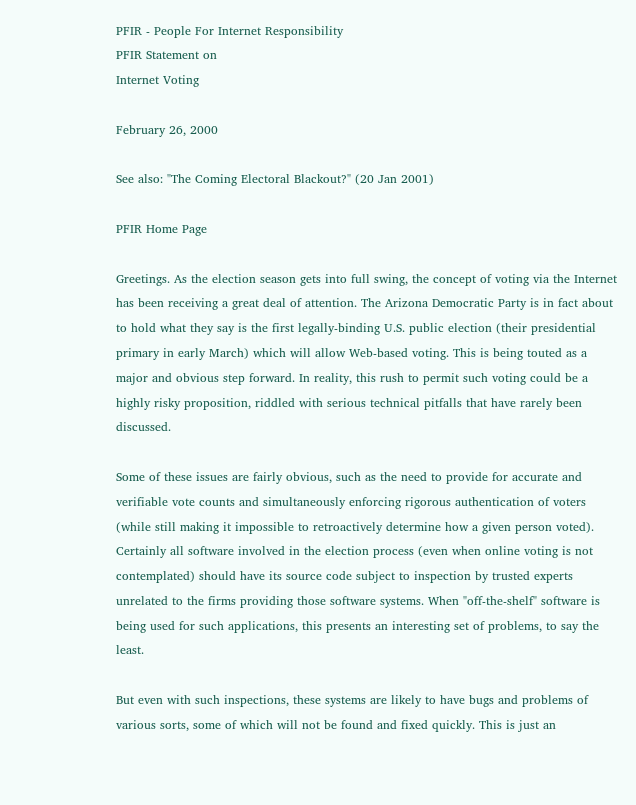PFIR - People For Internet Responsibility
PFIR Statement on
Internet Voting

February 26, 2000

See also: "The Coming Electoral Blackout?" (20 Jan 2001)

PFIR Home Page

Greetings. As the election season gets into full swing, the concept of voting via the Internet has been receiving a great deal of attention. The Arizona Democratic Party is in fact about to hold what they say is the first legally-binding U.S. public election (their presidential primary in early March) which will allow Web-based voting. This is being touted as a major and obvious step forward. In reality, this rush to permit such voting could be a highly risky proposition, riddled with serious technical pitfalls that have rarely been discussed.

Some of these issues are fairly obvious, such as the need to provide for accurate and verifiable vote counts and simultaneously enforcing rigorous authentication of voters (while still making it impossible to retroactively determine how a given person voted). Certainly all software involved in the election process (even when online voting is not contemplated) should have its source code subject to inspection by trusted experts unrelated to the firms providing those software systems. When "off-the-shelf" software is being used for such applications, this presents an interesting set of problems, to say the least.

But even with such inspections, these systems are likely to have bugs and problems of various sorts, some of which will not be found and fixed quickly. This is just an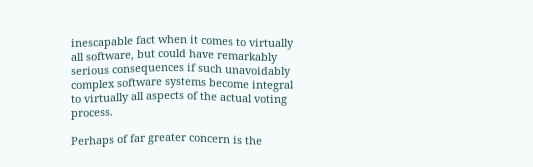inescapable fact when it comes to virtually all software, but could have remarkably serious consequences if such unavoidably complex software systems become integral to virtually all aspects of the actual voting process.

Perhaps of far greater concern is the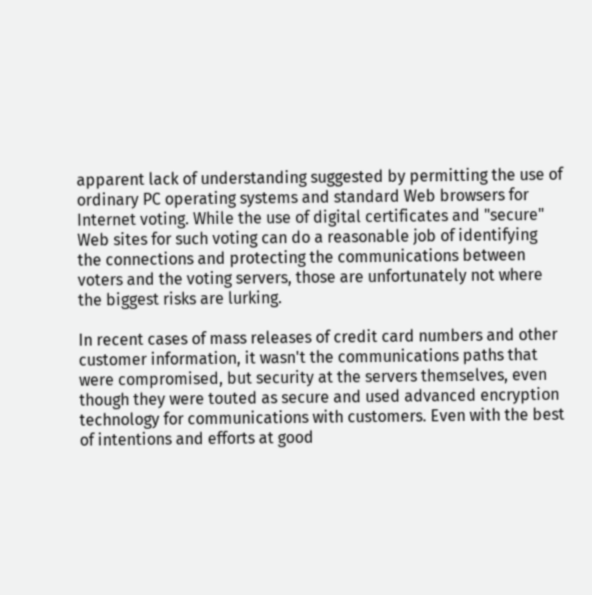apparent lack of understanding suggested by permitting the use of ordinary PC operating systems and standard Web browsers for Internet voting. While the use of digital certificates and "secure" Web sites for such voting can do a reasonable job of identifying the connections and protecting the communications between voters and the voting servers, those are unfortunately not where the biggest risks are lurking.

In recent cases of mass releases of credit card numbers and other customer information, it wasn't the communications paths that were compromised, but security at the servers themselves, even though they were touted as secure and used advanced encryption technology for communications with customers. Even with the best of intentions and efforts at good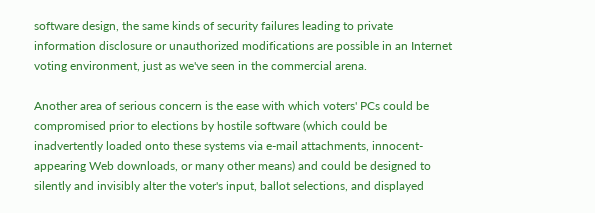software design, the same kinds of security failures leading to private information disclosure or unauthorized modifications are possible in an Internet voting environment, just as we've seen in the commercial arena.

Another area of serious concern is the ease with which voters' PCs could be compromised prior to elections by hostile software (which could be inadvertently loaded onto these systems via e-mail attachments, innocent-appearing Web downloads, or many other means) and could be designed to silently and invisibly alter the voter's input, ballot selections, and displayed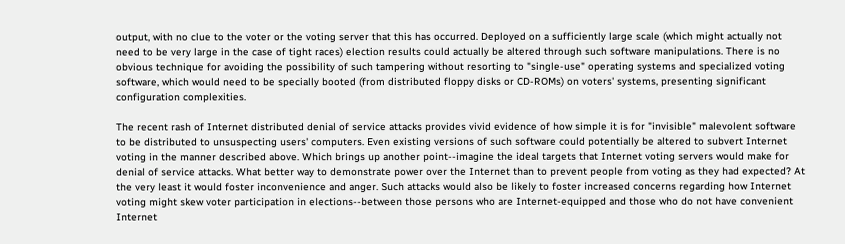output, with no clue to the voter or the voting server that this has occurred. Deployed on a sufficiently large scale (which might actually not need to be very large in the case of tight races) election results could actually be altered through such software manipulations. There is no obvious technique for avoiding the possibility of such tampering without resorting to "single-use" operating systems and specialized voting software, which would need to be specially booted (from distributed floppy disks or CD-ROMs) on voters' systems, presenting significant configuration complexities.

The recent rash of Internet distributed denial of service attacks provides vivid evidence of how simple it is for "invisible" malevolent software to be distributed to unsuspecting users' computers. Even existing versions of such software could potentially be altered to subvert Internet voting in the manner described above. Which brings up another point--imagine the ideal targets that Internet voting servers would make for denial of service attacks. What better way to demonstrate power over the Internet than to prevent people from voting as they had expected? At the very least it would foster inconvenience and anger. Such attacks would also be likely to foster increased concerns regarding how Internet voting might skew voter participation in elections--between those persons who are Internet-equipped and those who do not have convenient Internet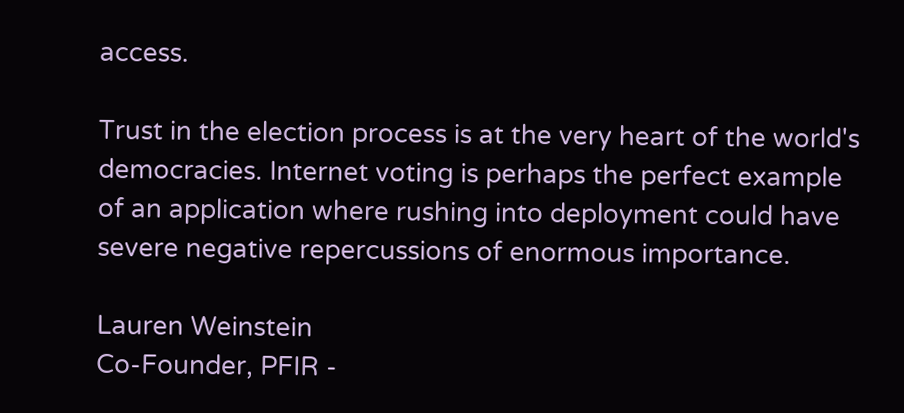access.

Trust in the election process is at the very heart of the world's democracies. Internet voting is perhaps the perfect example of an application where rushing into deployment could have severe negative repercussions of enormous importance.

Lauren Weinstein
Co-Founder, PFIR -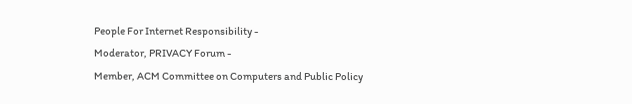People For Internet Responsibility -
Moderator, PRIVACY Forum -
Member, ACM Committee on Computers and Public Policy